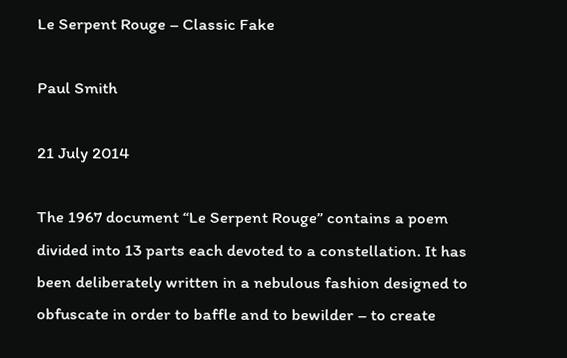Le Serpent Rouge – Classic Fake

Paul Smith

21 July 2014

The 1967 document “Le Serpent Rouge” contains a poem divided into 13 parts each devoted to a constellation. It has been deliberately written in a nebulous fashion designed to obfuscate in order to baffle and to bewilder – to create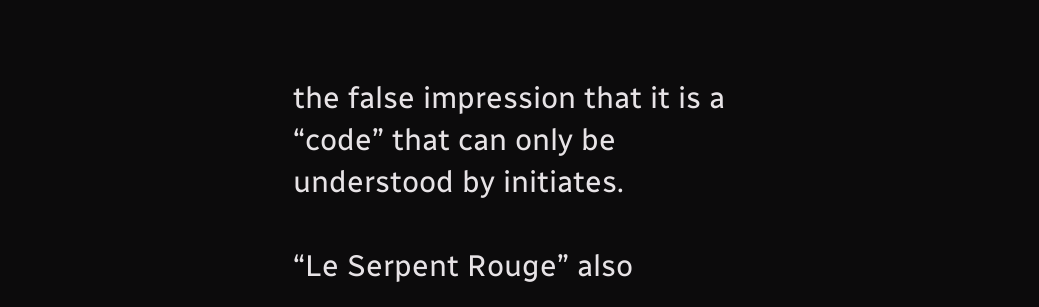the false impression that it is a “code” that can only be understood by initiates.

“Le Serpent Rouge” also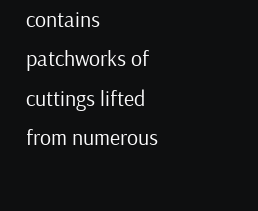contains patchworks of cuttings lifted from numerous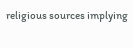religious sources implying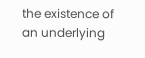the existence of an underlying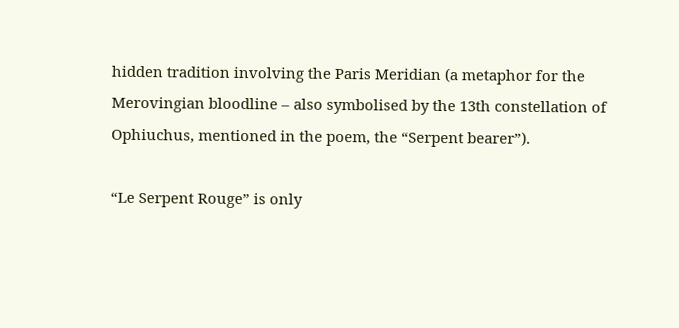hidden tradition involving the Paris Meridian (a metaphor for the Merovingian bloodline – also symbolised by the 13th constellation of Ophiuchus, mentioned in the poem, the “Serpent bearer”).

“Le Serpent Rouge” is only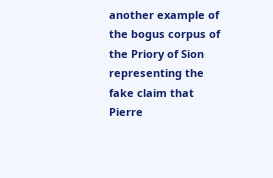another example of the bogus corpus of the Priory of Sion representing the fake claim that Pierre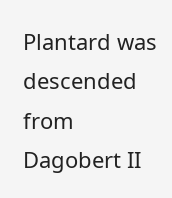Plantard was descended from Dagobert II